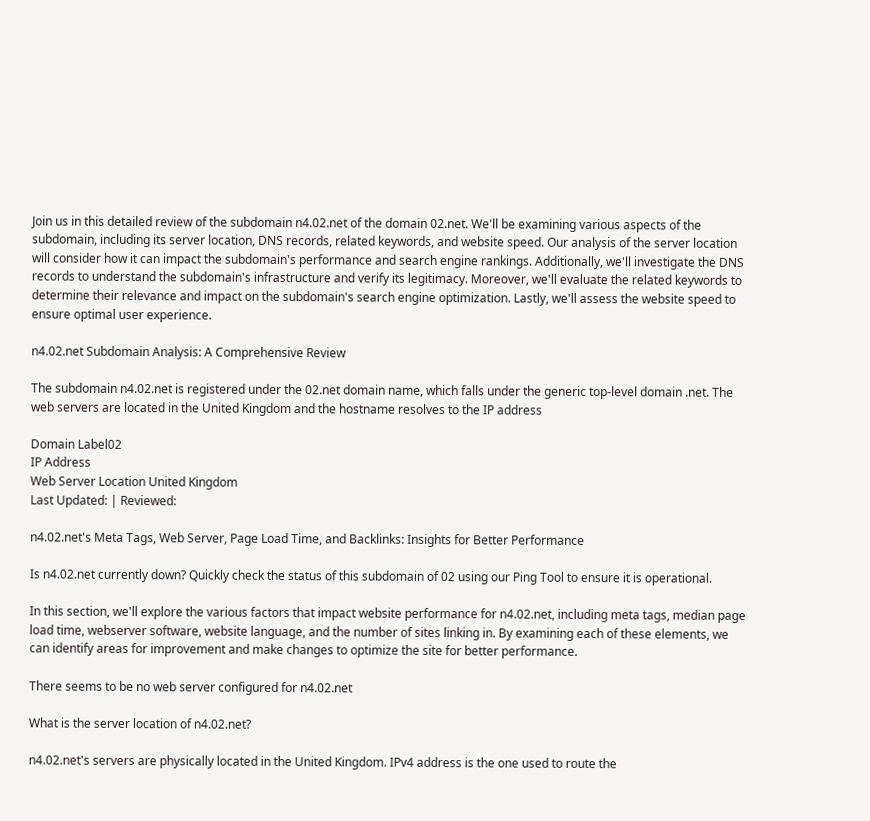Join us in this detailed review of the subdomain n4.02.net of the domain 02.net. We'll be examining various aspects of the subdomain, including its server location, DNS records, related keywords, and website speed. Our analysis of the server location will consider how it can impact the subdomain's performance and search engine rankings. Additionally, we'll investigate the DNS records to understand the subdomain's infrastructure and verify its legitimacy. Moreover, we'll evaluate the related keywords to determine their relevance and impact on the subdomain's search engine optimization. Lastly, we'll assess the website speed to ensure optimal user experience.

n4.02.net Subdomain Analysis: A Comprehensive Review

The subdomain n4.02.net is registered under the 02.net domain name, which falls under the generic top-level domain .net. The web servers are located in the United Kingdom and the hostname resolves to the IP address

Domain Label02
IP Address
Web Server Location United Kingdom
Last Updated: | Reviewed:

n4.02.net's Meta Tags, Web Server, Page Load Time, and Backlinks: Insights for Better Performance

Is n4.02.net currently down? Quickly check the status of this subdomain of 02 using our Ping Tool to ensure it is operational.

In this section, we'll explore the various factors that impact website performance for n4.02.net, including meta tags, median page load time, webserver software, website language, and the number of sites linking in. By examining each of these elements, we can identify areas for improvement and make changes to optimize the site for better performance.

There seems to be no web server configured for n4.02.net

What is the server location of n4.02.net?

n4.02.net's servers are physically located in the United Kingdom. IPv4 address is the one used to route the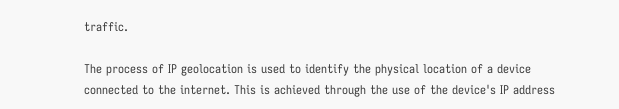traffic.

The process of IP geolocation is used to identify the physical location of a device connected to the internet. This is achieved through the use of the device's IP address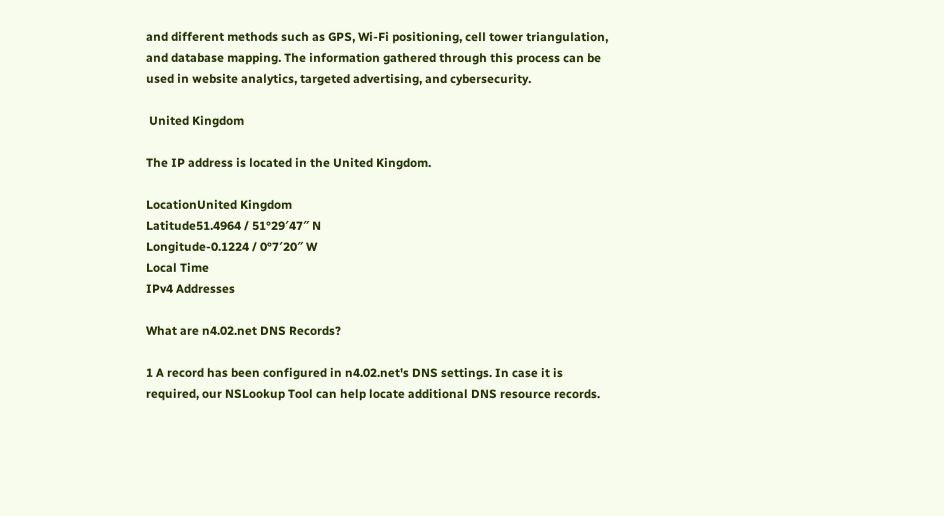and different methods such as GPS, Wi-Fi positioning, cell tower triangulation, and database mapping. The information gathered through this process can be used in website analytics, targeted advertising, and cybersecurity.

 United Kingdom

The IP address is located in the United Kingdom.

LocationUnited Kingdom
Latitude51.4964 / 51°29′47″ N
Longitude-0.1224 / 0°7′20″ W
Local Time
IPv4 Addresses

What are n4.02.net DNS Records?

1 A record has been configured in n4.02.net's DNS settings. In case it is required, our NSLookup Tool can help locate additional DNS resource records.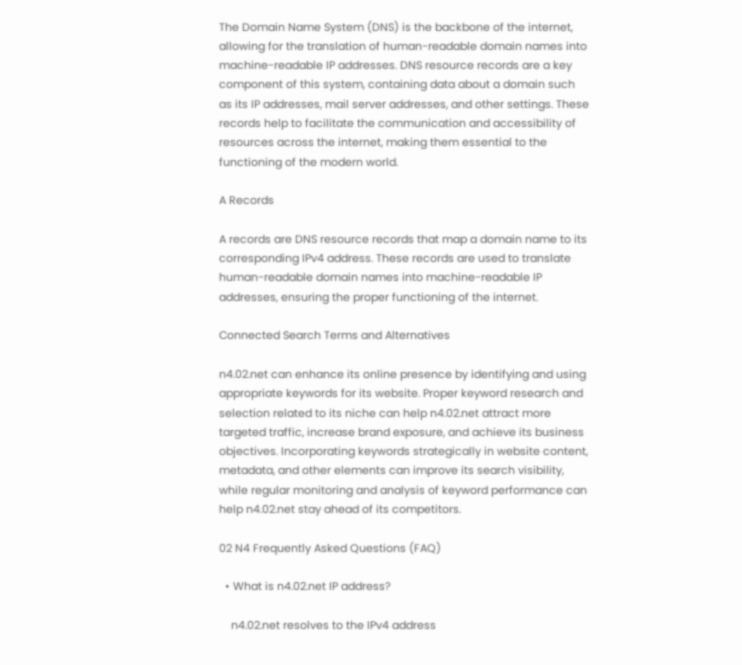The Domain Name System (DNS) is the backbone of the internet, allowing for the translation of human-readable domain names into machine-readable IP addresses. DNS resource records are a key component of this system, containing data about a domain such as its IP addresses, mail server addresses, and other settings. These records help to facilitate the communication and accessibility of resources across the internet, making them essential to the functioning of the modern world.

A Records

A records are DNS resource records that map a domain name to its corresponding IPv4 address. These records are used to translate human-readable domain names into machine-readable IP addresses, ensuring the proper functioning of the internet.

Connected Search Terms and Alternatives

n4.02.net can enhance its online presence by identifying and using appropriate keywords for its website. Proper keyword research and selection related to its niche can help n4.02.net attract more targeted traffic, increase brand exposure, and achieve its business objectives. Incorporating keywords strategically in website content, metadata, and other elements can improve its search visibility, while regular monitoring and analysis of keyword performance can help n4.02.net stay ahead of its competitors.

02 N4 Frequently Asked Questions (FAQ)

  • What is n4.02.net IP address?

    n4.02.net resolves to the IPv4 address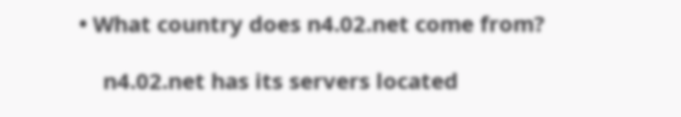• What country does n4.02.net come from?

    n4.02.net has its servers located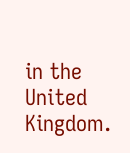in the United Kingdom.